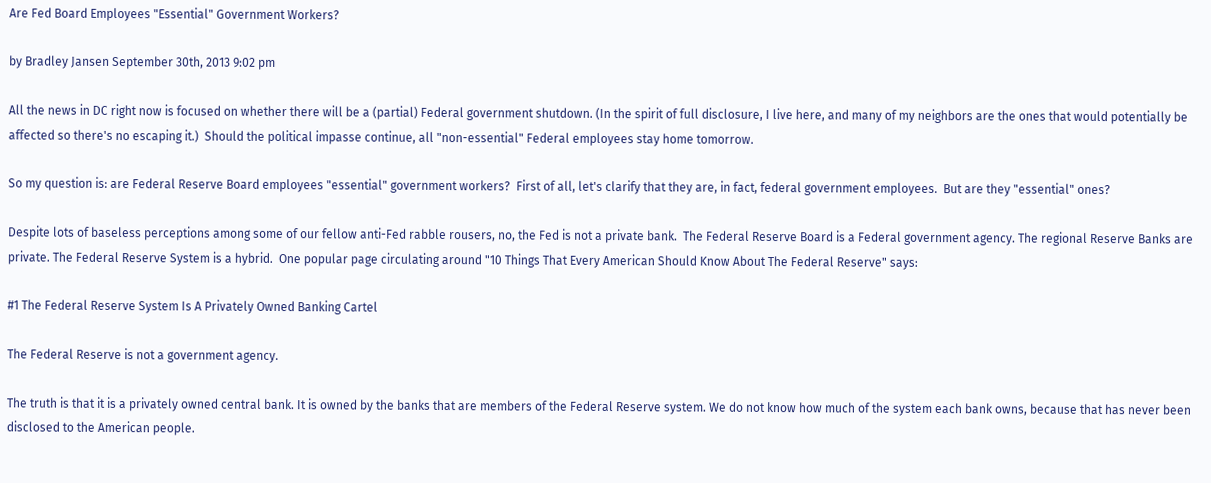Are Fed Board Employees "Essential" Government Workers?

by Bradley Jansen September 30th, 2013 9:02 pm

All the news in DC right now is focused on whether there will be a (partial) Federal government shutdown. (In the spirit of full disclosure, I live here, and many of my neighbors are the ones that would potentially be affected so there's no escaping it.)  Should the political impasse continue, all "non-essential" Federal employees stay home tomorrow.

So my question is: are Federal Reserve Board employees "essential" government workers?  First of all, let's clarify that they are, in fact, federal government employees.  But are they "essential" ones?

Despite lots of baseless perceptions among some of our fellow anti-Fed rabble rousers, no, the Fed is not a private bank.  The Federal Reserve Board is a Federal government agency. The regional Reserve Banks are private. The Federal Reserve System is a hybrid.  One popular page circulating around "10 Things That Every American Should Know About The Federal Reserve" says:

#1 The Federal Reserve System Is A Privately Owned Banking Cartel

The Federal Reserve is not a government agency.

The truth is that it is a privately owned central bank. It is owned by the banks that are members of the Federal Reserve system. We do not know how much of the system each bank owns, because that has never been disclosed to the American people.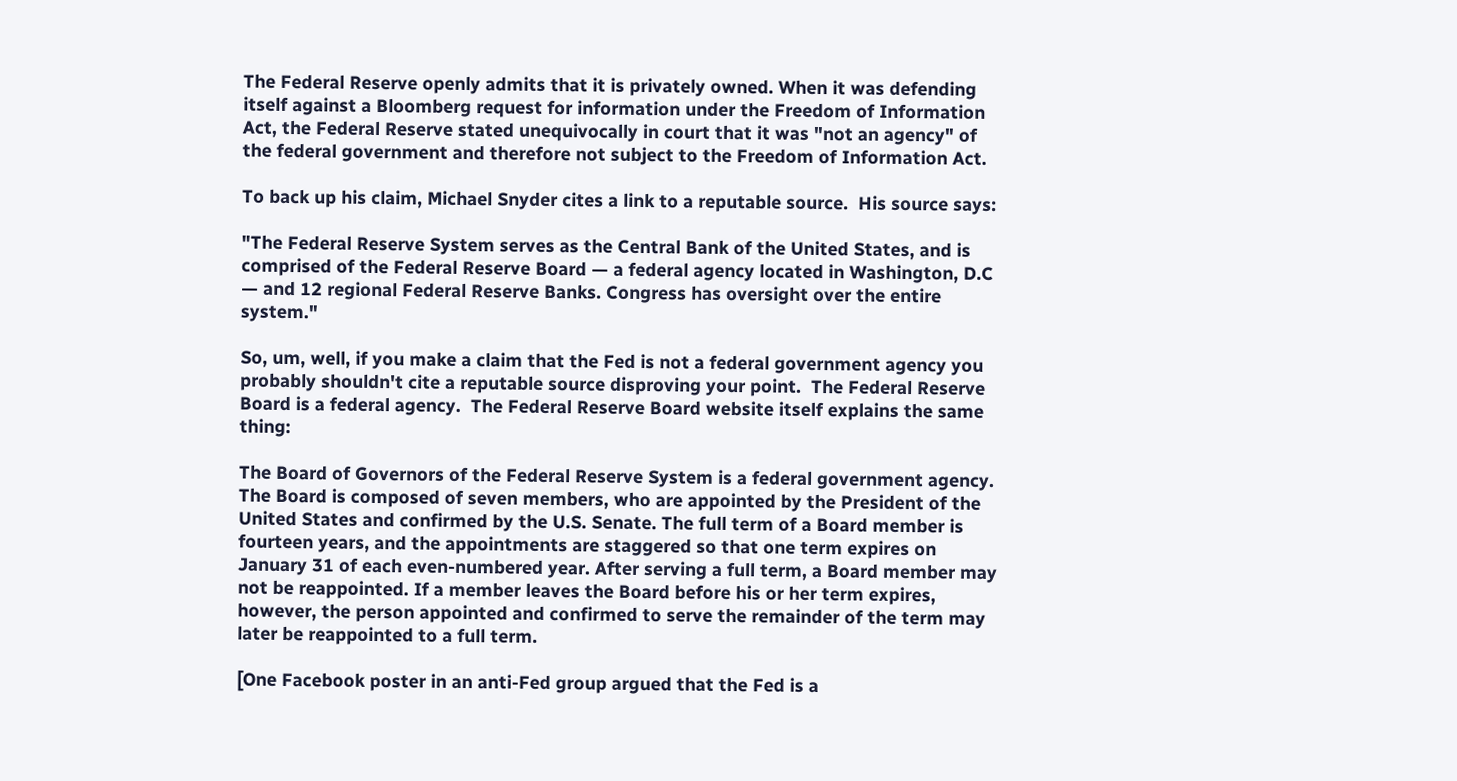The Federal Reserve openly admits that it is privately owned. When it was defending itself against a Bloomberg request for information under the Freedom of Information Act, the Federal Reserve stated unequivocally in court that it was "not an agency" of the federal government and therefore not subject to the Freedom of Information Act.

To back up his claim, Michael Snyder cites a link to a reputable source.  His source says:

"The Federal Reserve System serves as the Central Bank of the United States, and is comprised of the Federal Reserve Board — a federal agency located in Washington, D.C — and 12 regional Federal Reserve Banks. Congress has oversight over the entire system."

So, um, well, if you make a claim that the Fed is not a federal government agency you probably shouldn't cite a reputable source disproving your point.  The Federal Reserve Board is a federal agency.  The Federal Reserve Board website itself explains the same thing:

The Board of Governors of the Federal Reserve System is a federal government agency. The Board is composed of seven members, who are appointed by the President of the United States and confirmed by the U.S. Senate. The full term of a Board member is fourteen years, and the appointments are staggered so that one term expires on January 31 of each even-numbered year. After serving a full term, a Board member may not be reappointed. If a member leaves the Board before his or her term expires, however, the person appointed and confirmed to serve the remainder of the term may later be reappointed to a full term.

[One Facebook poster in an anti-Fed group argued that the Fed is a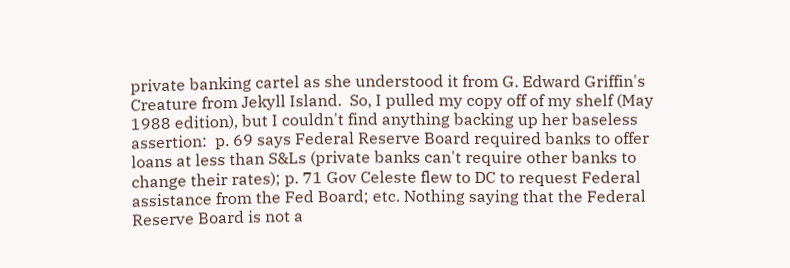private banking cartel as she understood it from G. Edward Griffin's Creature from Jekyll Island.  So, I pulled my copy off of my shelf (May 1988 edition), but I couldn't find anything backing up her baseless assertion:  p. 69 says Federal Reserve Board required banks to offer loans at less than S&Ls (private banks can't require other banks to change their rates); p. 71 Gov Celeste flew to DC to request Federal assistance from the Fed Board; etc. Nothing saying that the Federal Reserve Board is not a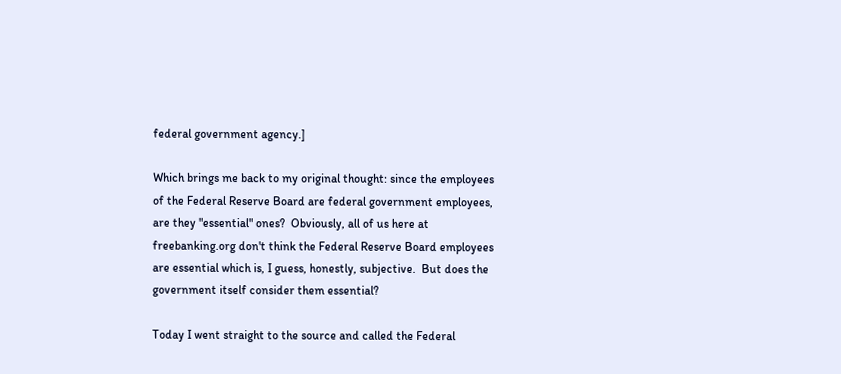federal government agency.]

Which brings me back to my original thought: since the employees of the Federal Reserve Board are federal government employees, are they "essential" ones?  Obviously, all of us here at freebanking.org don't think the Federal Reserve Board employees are essential which is, I guess, honestly, subjective.  But does the government itself consider them essential?

Today I went straight to the source and called the Federal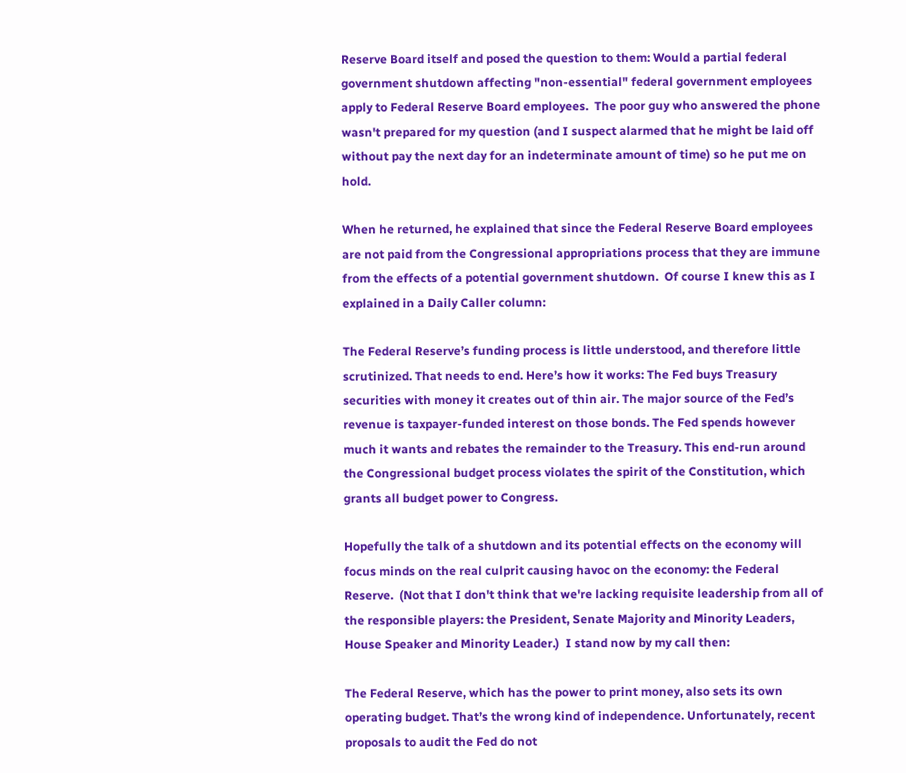Reserve Board itself and posed the question to them: Would a partial federal government shutdown affecting "non-essential" federal government employees apply to Federal Reserve Board employees.  The poor guy who answered the phone wasn't prepared for my question (and I suspect alarmed that he might be laid off without pay the next day for an indeterminate amount of time) so he put me on hold.

When he returned, he explained that since the Federal Reserve Board employees are not paid from the Congressional appropriations process that they are immune from the effects of a potential government shutdown.  Of course I knew this as I explained in a Daily Caller column:

The Federal Reserve’s funding process is little understood, and therefore little scrutinized. That needs to end. Here’s how it works: The Fed buys Treasury securities with money it creates out of thin air. The major source of the Fed’s revenue is taxpayer-funded interest on those bonds. The Fed spends however much it wants and rebates the remainder to the Treasury. This end-run around the Congressional budget process violates the spirit of the Constitution, which grants all budget power to Congress.

Hopefully the talk of a shutdown and its potential effects on the economy will focus minds on the real culprit causing havoc on the economy: the Federal Reserve.  (Not that I don't think that we're lacking requisite leadership from all of the responsible players: the President, Senate Majority and Minority Leaders, House Speaker and Minority Leader.)  I stand now by my call then:

The Federal Reserve, which has the power to print money, also sets its own operating budget. That’s the wrong kind of independence. Unfortunately, recent proposals to audit the Fed do not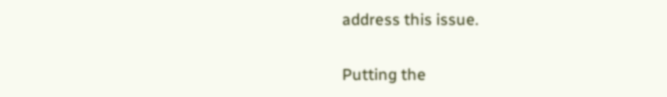address this issue.

Putting the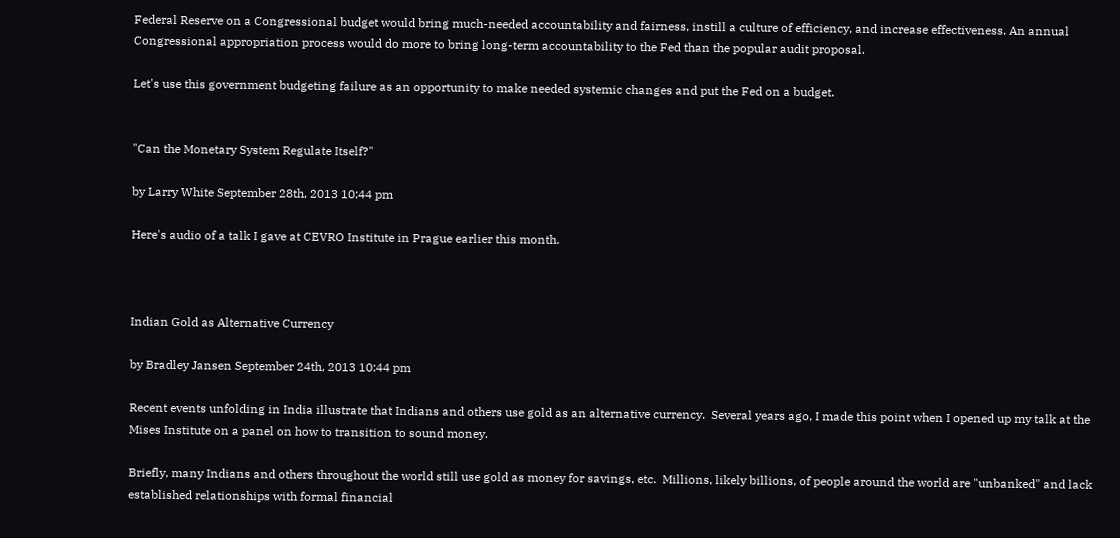Federal Reserve on a Congressional budget would bring much-needed accountability and fairness, instill a culture of efficiency, and increase effectiveness. An annual Congressional appropriation process would do more to bring long-term accountability to the Fed than the popular audit proposal.

Let's use this government budgeting failure as an opportunity to make needed systemic changes and put the Fed on a budget.


"Can the Monetary System Regulate Itself?"

by Larry White September 28th, 2013 10:44 pm

Here's audio of a talk I gave at CEVRO Institute in Prague earlier this month.



Indian Gold as Alternative Currency

by Bradley Jansen September 24th, 2013 10:44 pm

Recent events unfolding in India illustrate that Indians and others use gold as an alternative currency.  Several years ago, I made this point when I opened up my talk at the Mises Institute on a panel on how to transition to sound money.

Briefly, many Indians and others throughout the world still use gold as money for savings, etc.  Millions, likely billions, of people around the world are "unbanked" and lack established relationships with formal financial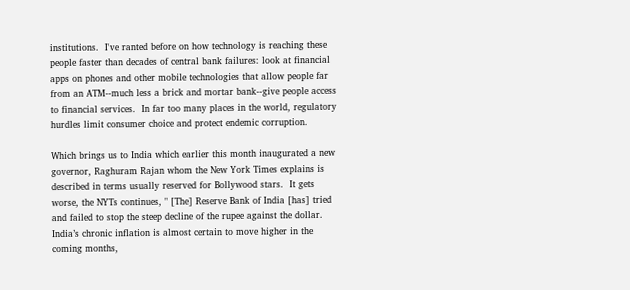institutions.  I've ranted before on how technology is reaching these people faster than decades of central bank failures: look at financial apps on phones and other mobile technologies that allow people far from an ATM--much less a brick and mortar bank--give people access to financial services.  In far too many places in the world, regulatory hurdles limit consumer choice and protect endemic corruption.

Which brings us to India which earlier this month inaugurated a new governor, Raghuram Rajan whom the New York Times explains is described in terms usually reserved for Bollywood stars.  It gets worse, the NYTs continues, " [The] Reserve Bank of India [has] tried and failed to stop the steep decline of the rupee against the dollar. India’s chronic inflation is almost certain to move higher in the coming months,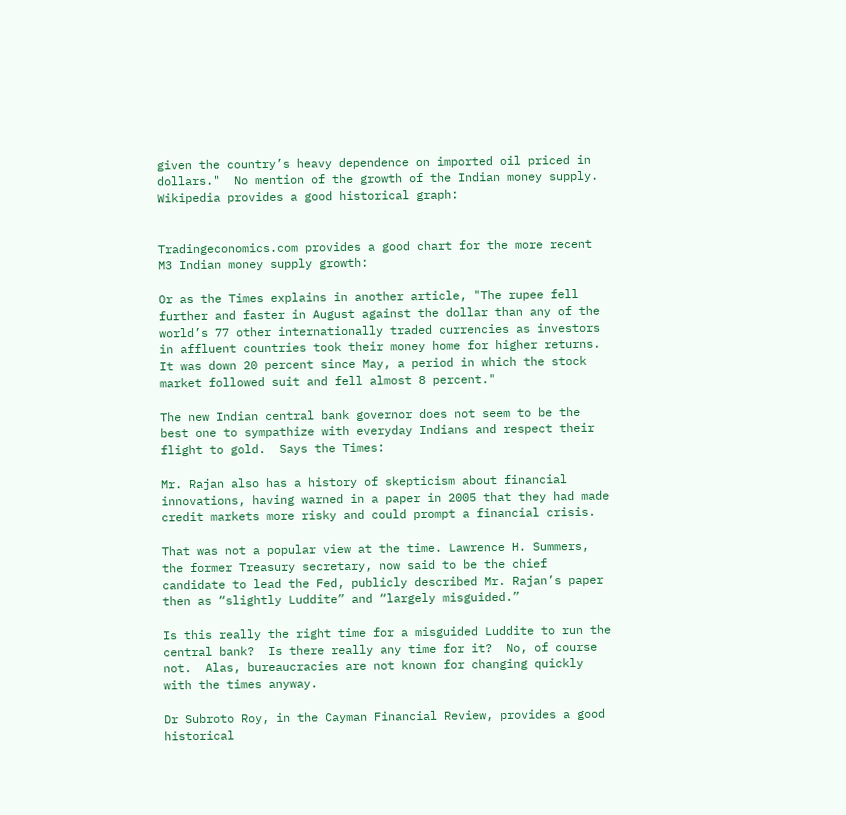given the country’s heavy dependence on imported oil priced in dollars."  No mention of the growth of the Indian money supply. Wikipedia provides a good historical graph:


Tradingeconomics.com provides a good chart for the more recent M3 Indian money supply growth:

Or as the Times explains in another article, "The rupee fell further and faster in August against the dollar than any of the world’s 77 other internationally traded currencies as investors in affluent countries took their money home for higher returns. It was down 20 percent since May, a period in which the stock market followed suit and fell almost 8 percent."

The new Indian central bank governor does not seem to be the best one to sympathize with everyday Indians and respect their flight to gold.  Says the Times:

Mr. Rajan also has a history of skepticism about financial innovations, having warned in a paper in 2005 that they had made credit markets more risky and could prompt a financial crisis.

That was not a popular view at the time. Lawrence H. Summers, the former Treasury secretary, now said to be the chief candidate to lead the Fed, publicly described Mr. Rajan’s paper then as “slightly Luddite” and “largely misguided.”

Is this really the right time for a misguided Luddite to run the central bank?  Is there really any time for it?  No, of course not.  Alas, bureaucracies are not known for changing quickly with the times anyway.

Dr Subroto Roy, in the Cayman Financial Review, provides a good historical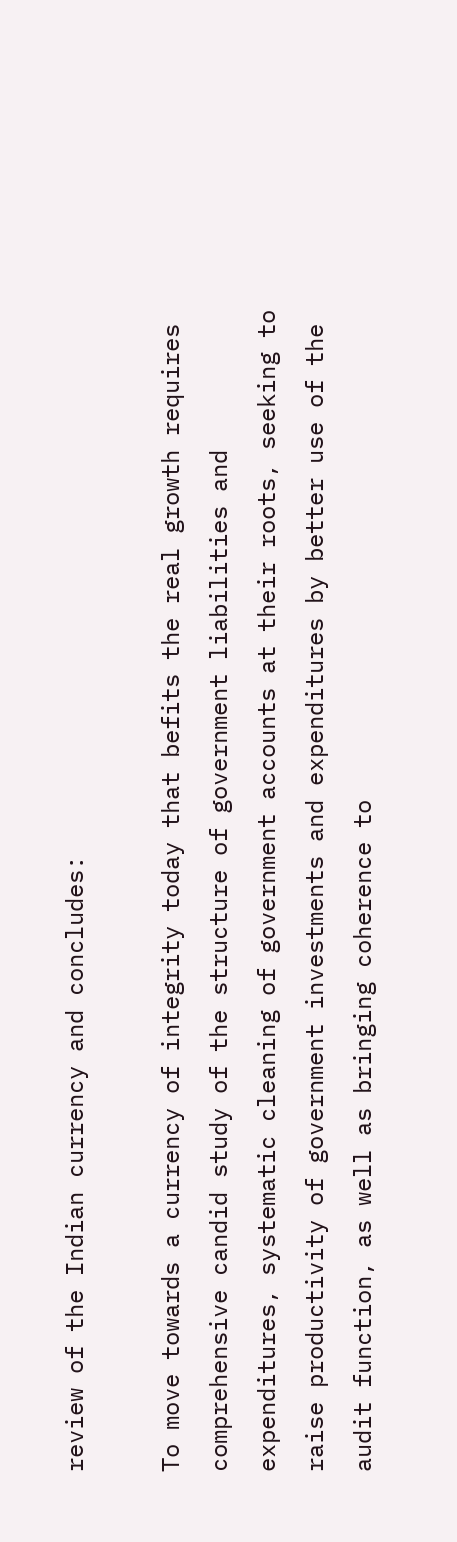review of the Indian currency and concludes:

To move towards a currency of integrity today that befits the real growth requires comprehensive candid study of the structure of government liabilities and expenditures, systematic cleaning of government accounts at their roots, seeking to raise productivity of government investments and expenditures by better use of the audit function, as well as bringing coherence to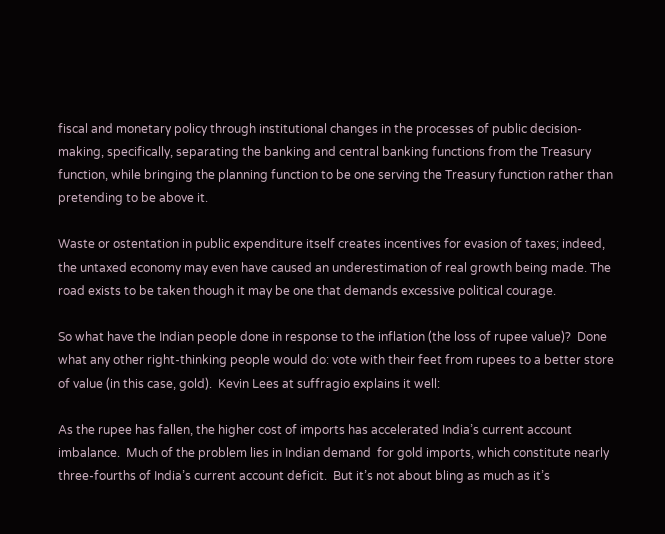fiscal and monetary policy through institutional changes in the processes of public decision-making, specifically, separating the banking and central banking functions from the Treasury function, while bringing the planning function to be one serving the Treasury function rather than pretending to be above it.

Waste or ostentation in public expenditure itself creates incentives for evasion of taxes; indeed, the untaxed economy may even have caused an underestimation of real growth being made. The road exists to be taken though it may be one that demands excessive political courage.

So what have the Indian people done in response to the inflation (the loss of rupee value)?  Done what any other right-thinking people would do: vote with their feet from rupees to a better store of value (in this case, gold).  Kevin Lees at suffragio explains it well:

As the rupee has fallen, the higher cost of imports has accelerated India’s current account imbalance.  Much of the problem lies in Indian demand  for gold imports, which constitute nearly three-fourths of India’s current account deficit.  But it’s not about bling as much as it’s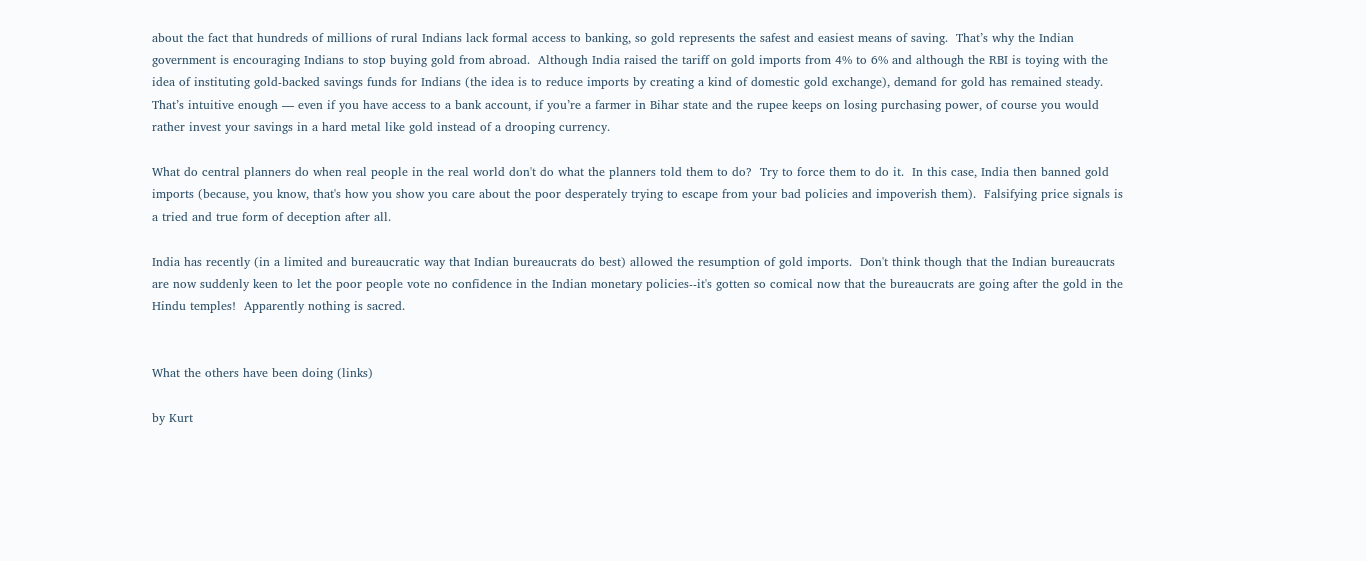about the fact that hundreds of millions of rural Indians lack formal access to banking, so gold represents the safest and easiest means of saving.  That’s why the Indian government is encouraging Indians to stop buying gold from abroad.  Although India raised the tariff on gold imports from 4% to 6% and although the RBI is toying with the idea of instituting gold-backed savings funds for Indians (the idea is to reduce imports by creating a kind of domestic gold exchange), demand for gold has remained steady.  That’s intuitive enough — even if you have access to a bank account, if you’re a farmer in Bihar state and the rupee keeps on losing purchasing power, of course you would rather invest your savings in a hard metal like gold instead of a drooping currency.

What do central planners do when real people in the real world don't do what the planners told them to do?  Try to force them to do it.  In this case, India then banned gold imports (because, you know, that's how you show you care about the poor desperately trying to escape from your bad policies and impoverish them).  Falsifying price signals is a tried and true form of deception after all.

India has recently (in a limited and bureaucratic way that Indian bureaucrats do best) allowed the resumption of gold imports.  Don't think though that the Indian bureaucrats are now suddenly keen to let the poor people vote no confidence in the Indian monetary policies--it's gotten so comical now that the bureaucrats are going after the gold in the Hindu temples!  Apparently nothing is sacred.


What the others have been doing (links)

by Kurt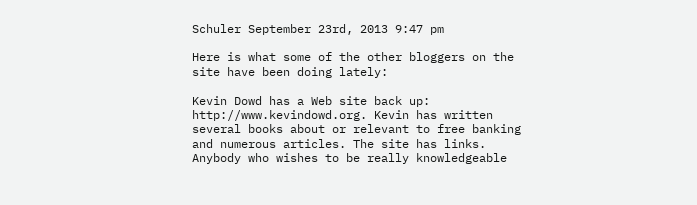Schuler September 23rd, 2013 9:47 pm

Here is what some of the other bloggers on the site have been doing lately:

Kevin Dowd has a Web site back up: http://www.kevindowd.org. Kevin has written several books about or relevant to free banking and numerous articles. The site has links. Anybody who wishes to be really knowledgeable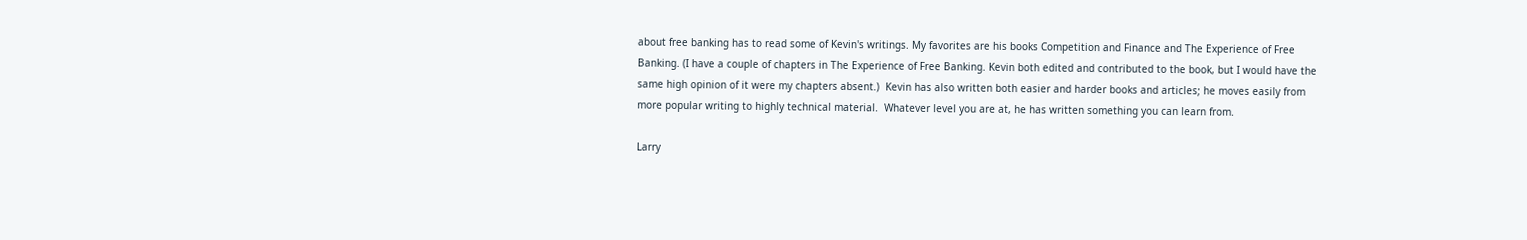about free banking has to read some of Kevin's writings. My favorites are his books Competition and Finance and The Experience of Free Banking. (I have a couple of chapters in The Experience of Free Banking. Kevin both edited and contributed to the book, but I would have the same high opinion of it were my chapters absent.)  Kevin has also written both easier and harder books and articles; he moves easily from more popular writing to highly technical material.  Whatever level you are at, he has written something you can learn from.

Larry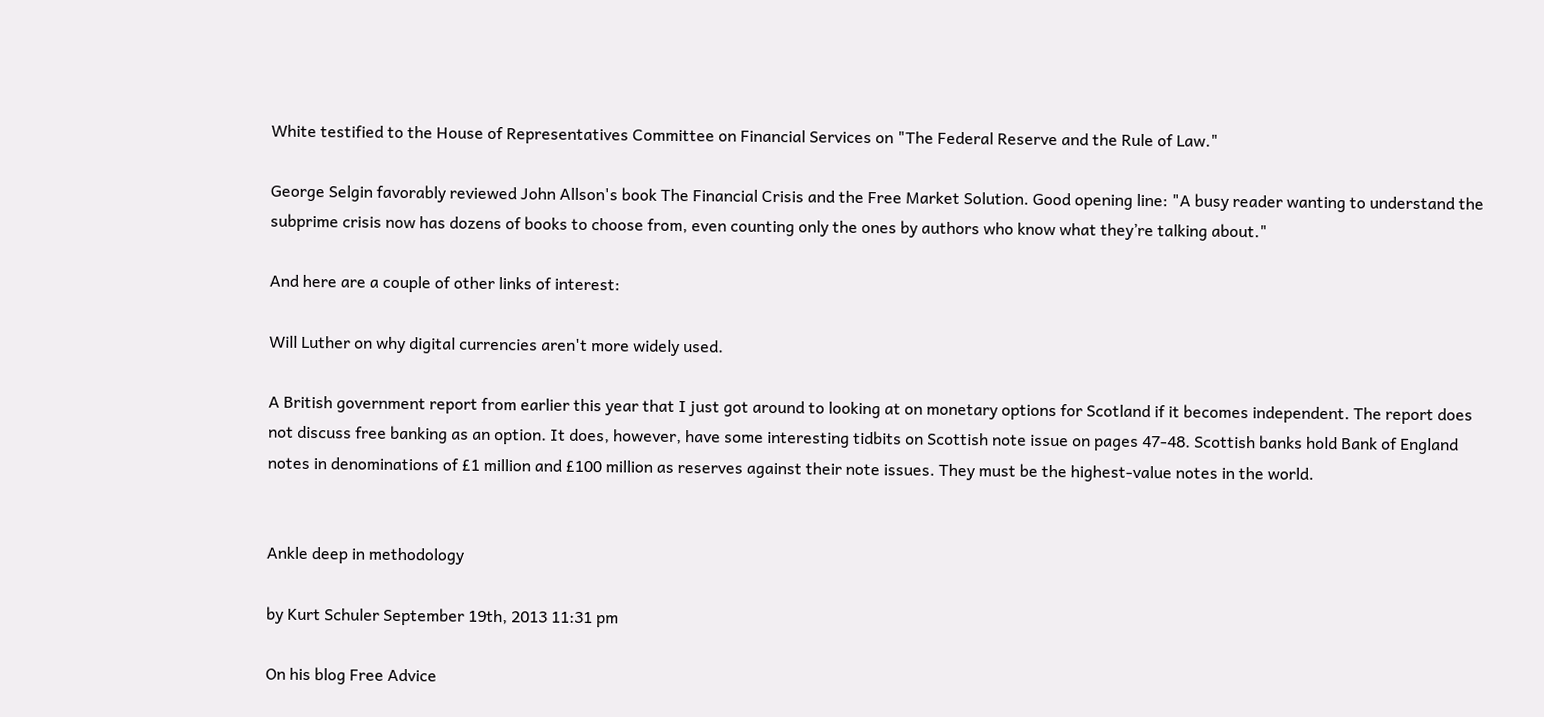White testified to the House of Representatives Committee on Financial Services on "The Federal Reserve and the Rule of Law."

George Selgin favorably reviewed John Allson's book The Financial Crisis and the Free Market Solution. Good opening line: "A busy reader wanting to understand the subprime crisis now has dozens of books to choose from, even counting only the ones by authors who know what they’re talking about."

And here are a couple of other links of interest:

Will Luther on why digital currencies aren't more widely used.

A British government report from earlier this year that I just got around to looking at on monetary options for Scotland if it becomes independent. The report does not discuss free banking as an option. It does, however, have some interesting tidbits on Scottish note issue on pages 47-48. Scottish banks hold Bank of England notes in denominations of £1 million and £100 million as reserves against their note issues. They must be the highest-value notes in the world.


Ankle deep in methodology

by Kurt Schuler September 19th, 2013 11:31 pm

On his blog Free Advice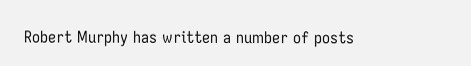Robert Murphy has written a number of posts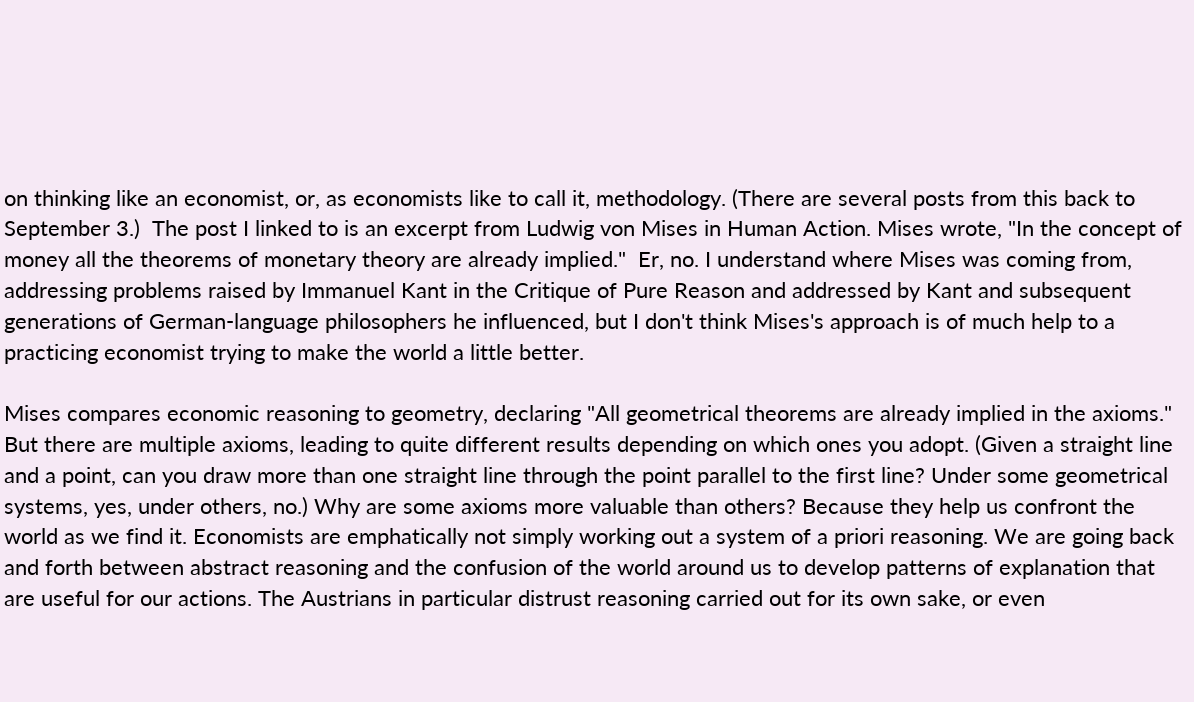on thinking like an economist, or, as economists like to call it, methodology. (There are several posts from this back to September 3.)  The post I linked to is an excerpt from Ludwig von Mises in Human Action. Mises wrote, "In the concept of money all the theorems of monetary theory are already implied."  Er, no. I understand where Mises was coming from, addressing problems raised by Immanuel Kant in the Critique of Pure Reason and addressed by Kant and subsequent generations of German-language philosophers he influenced, but I don't think Mises's approach is of much help to a practicing economist trying to make the world a little better.

Mises compares economic reasoning to geometry, declaring "All geometrical theorems are already implied in the axioms." But there are multiple axioms, leading to quite different results depending on which ones you adopt. (Given a straight line and a point, can you draw more than one straight line through the point parallel to the first line? Under some geometrical systems, yes, under others, no.) Why are some axioms more valuable than others? Because they help us confront the world as we find it. Economists are emphatically not simply working out a system of a priori reasoning. We are going back and forth between abstract reasoning and the confusion of the world around us to develop patterns of explanation that are useful for our actions. The Austrians in particular distrust reasoning carried out for its own sake, or even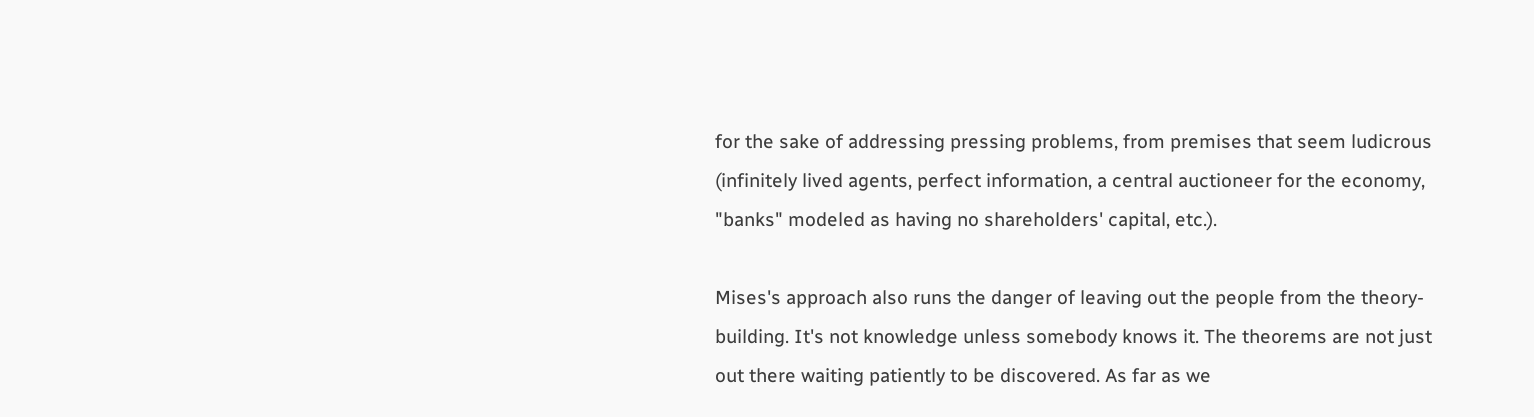for the sake of addressing pressing problems, from premises that seem ludicrous (infinitely lived agents, perfect information, a central auctioneer for the economy, "banks" modeled as having no shareholders' capital, etc.).

Mises's approach also runs the danger of leaving out the people from the theory-building. It's not knowledge unless somebody knows it. The theorems are not just out there waiting patiently to be discovered. As far as we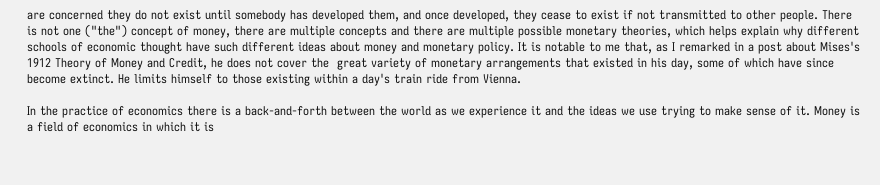are concerned they do not exist until somebody has developed them, and once developed, they cease to exist if not transmitted to other people. There is not one ("the") concept of money, there are multiple concepts and there are multiple possible monetary theories, which helps explain why different schools of economic thought have such different ideas about money and monetary policy. It is notable to me that, as I remarked in a post about Mises's 1912 Theory of Money and Credit, he does not cover the  great variety of monetary arrangements that existed in his day, some of which have since become extinct. He limits himself to those existing within a day's train ride from Vienna.

In the practice of economics there is a back-and-forth between the world as we experience it and the ideas we use trying to make sense of it. Money is a field of economics in which it is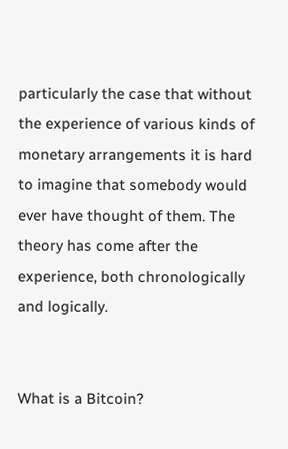particularly the case that without the experience of various kinds of monetary arrangements it is hard to imagine that somebody would ever have thought of them. The theory has come after the experience, both chronologically and logically.


What is a Bitcoin?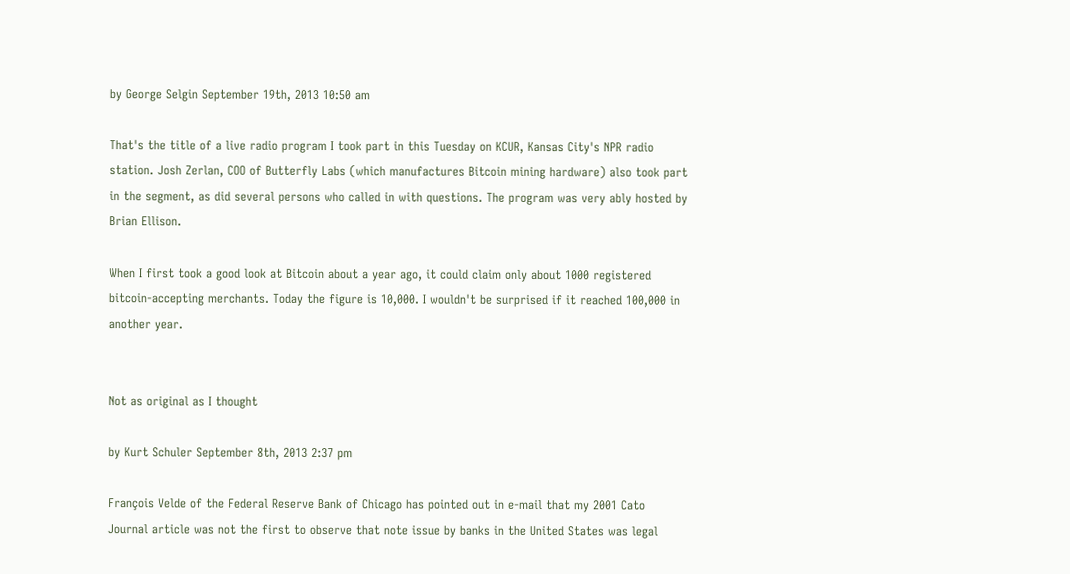by George Selgin September 19th, 2013 10:50 am

That's the title of a live radio program I took part in this Tuesday on KCUR, Kansas City's NPR radio station. Josh Zerlan, COO of Butterfly Labs (which manufactures Bitcoin mining hardware) also took part in the segment, as did several persons who called in with questions. The program was very ably hosted by Brian Ellison.

When I first took a good look at Bitcoin about a year ago, it could claim only about 1000 registered bitcoin-accepting merchants. Today the figure is 10,000. I wouldn't be surprised if it reached 100,000 in another year.


Not as original as I thought

by Kurt Schuler September 8th, 2013 2:37 pm

François Velde of the Federal Reserve Bank of Chicago has pointed out in e-mail that my 2001 Cato Journal article was not the first to observe that note issue by banks in the United States was legal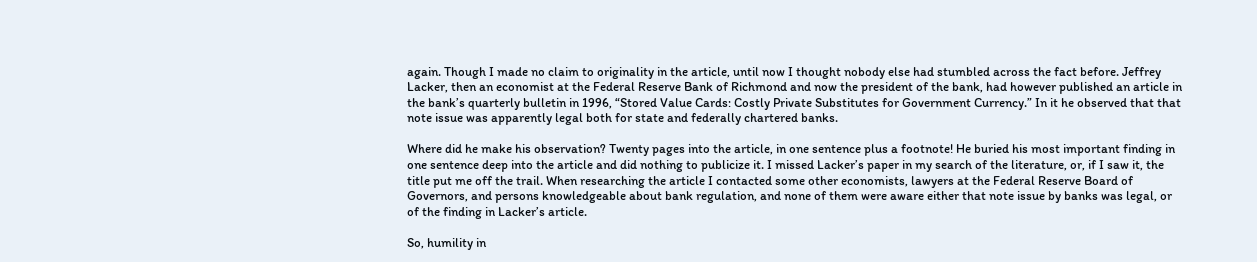again. Though I made no claim to originality in the article, until now I thought nobody else had stumbled across the fact before. Jeffrey Lacker, then an economist at the Federal Reserve Bank of Richmond and now the president of the bank, had however published an article in the bank’s quarterly bulletin in 1996, “Stored Value Cards: Costly Private Substitutes for Government Currency.” In it he observed that that note issue was apparently legal both for state and federally chartered banks.

Where did he make his observation? Twenty pages into the article, in one sentence plus a footnote! He buried his most important finding in one sentence deep into the article and did nothing to publicize it. I missed Lacker’s paper in my search of the literature, or, if I saw it, the title put me off the trail. When researching the article I contacted some other economists, lawyers at the Federal Reserve Board of Governors, and persons knowledgeable about bank regulation, and none of them were aware either that note issue by banks was legal, or of the finding in Lacker’s article.

So, humility in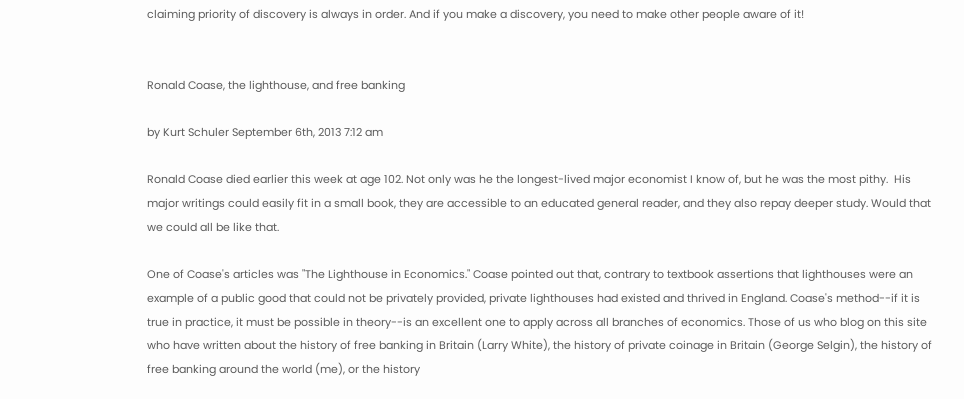claiming priority of discovery is always in order. And if you make a discovery, you need to make other people aware of it!


Ronald Coase, the lighthouse, and free banking

by Kurt Schuler September 6th, 2013 7:12 am

Ronald Coase died earlier this week at age 102. Not only was he the longest-lived major economist I know of, but he was the most pithy.  His major writings could easily fit in a small book, they are accessible to an educated general reader, and they also repay deeper study. Would that we could all be like that.

One of Coase's articles was "The Lighthouse in Economics." Coase pointed out that, contrary to textbook assertions that lighthouses were an example of a public good that could not be privately provided, private lighthouses had existed and thrived in England. Coase's method--if it is true in practice, it must be possible in theory--is an excellent one to apply across all branches of economics. Those of us who blog on this site who have written about the history of free banking in Britain (Larry White), the history of private coinage in Britain (George Selgin), the history of free banking around the world (me), or the history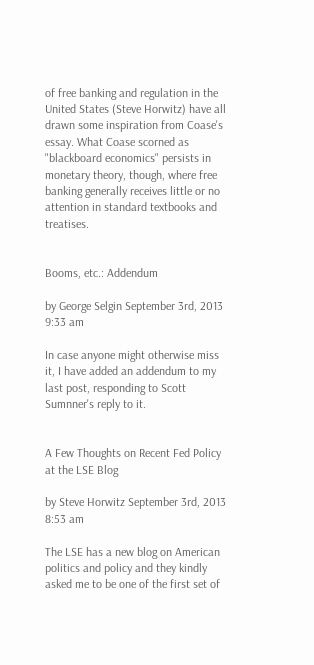of free banking and regulation in the United States (Steve Horwitz) have all drawn some inspiration from Coase's essay. What Coase scorned as "blackboard economics" persists in monetary theory, though, where free banking generally receives little or no attention in standard textbooks and treatises.


Booms, etc.: Addendum

by George Selgin September 3rd, 2013 9:33 am

In case anyone might otherwise miss it, I have added an addendum to my last post, responding to Scott Sumnner's reply to it.


A Few Thoughts on Recent Fed Policy at the LSE Blog

by Steve Horwitz September 3rd, 2013 8:53 am

The LSE has a new blog on American politics and policy and they kindly asked me to be one of the first set of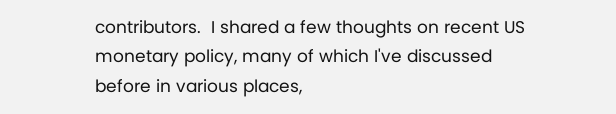contributors.  I shared a few thoughts on recent US monetary policy, many of which I've discussed before in various places,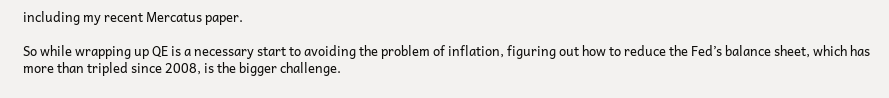including my recent Mercatus paper.

So while wrapping up QE is a necessary start to avoiding the problem of inflation, figuring out how to reduce the Fed’s balance sheet, which has more than tripled since 2008, is the bigger challenge.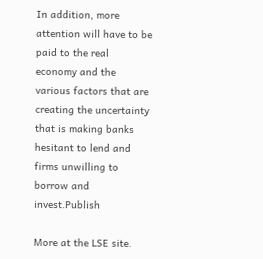In addition, more attention will have to be paid to the real economy and the various factors that are creating the uncertainty that is making banks hesitant to lend and firms unwilling to borrow and invest.Publish

More at the LSE site.